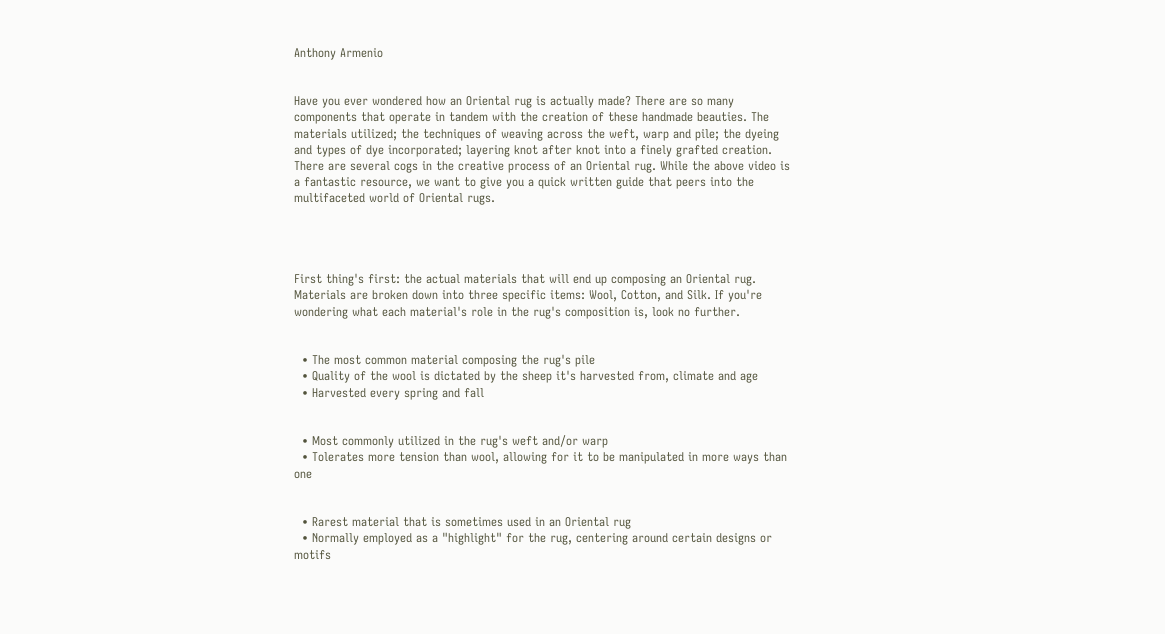Anthony Armenio


Have you ever wondered how an Oriental rug is actually made? There are so many components that operate in tandem with the creation of these handmade beauties. The materials utilized; the techniques of weaving across the weft, warp and pile; the dyeing and types of dye incorporated; layering knot after knot into a finely grafted creation. There are several cogs in the creative process of an Oriental rug. While the above video is a fantastic resource, we want to give you a quick written guide that peers into the multifaceted world of Oriental rugs.




First thing's first: the actual materials that will end up composing an Oriental rug. Materials are broken down into three specific items: Wool, Cotton, and Silk. If you're wondering what each material's role in the rug's composition is, look no further.


  • The most common material composing the rug's pile
  • Quality of the wool is dictated by the sheep it's harvested from, climate and age
  • Harvested every spring and fall


  • Most commonly utilized in the rug's weft and/or warp
  • Tolerates more tension than wool, allowing for it to be manipulated in more ways than one


  • Rarest material that is sometimes used in an Oriental rug
  • Normally employed as a "highlight" for the rug, centering around certain designs or motifs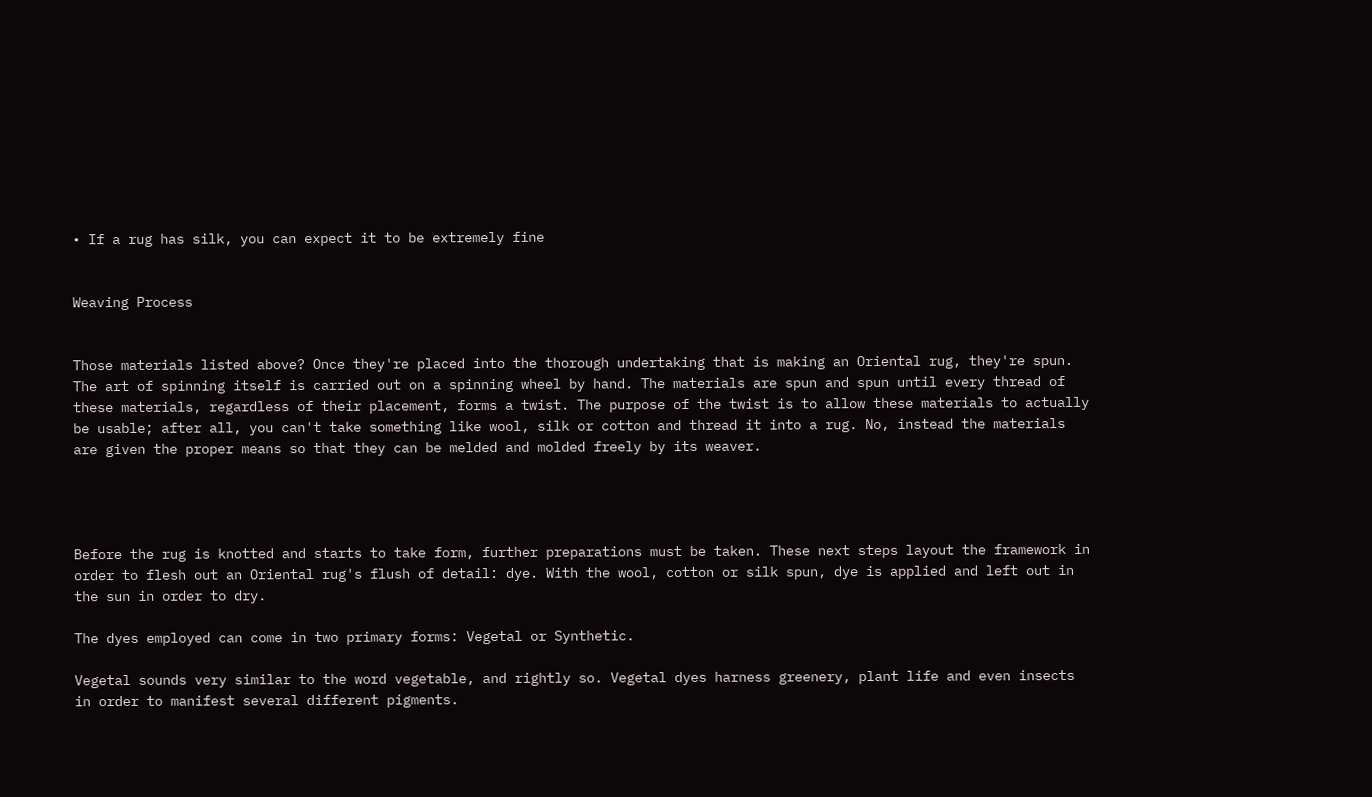• If a rug has silk, you can expect it to be extremely fine


Weaving Process


Those materials listed above? Once they're placed into the thorough undertaking that is making an Oriental rug, they're spun. The art of spinning itself is carried out on a spinning wheel by hand. The materials are spun and spun until every thread of these materials, regardless of their placement, forms a twist. The purpose of the twist is to allow these materials to actually be usable; after all, you can't take something like wool, silk or cotton and thread it into a rug. No, instead the materials are given the proper means so that they can be melded and molded freely by its weaver.




Before the rug is knotted and starts to take form, further preparations must be taken. These next steps layout the framework in order to flesh out an Oriental rug's flush of detail: dye. With the wool, cotton or silk spun, dye is applied and left out in the sun in order to dry.

The dyes employed can come in two primary forms: Vegetal or Synthetic.

Vegetal sounds very similar to the word vegetable, and rightly so. Vegetal dyes harness greenery, plant life and even insects in order to manifest several different pigments.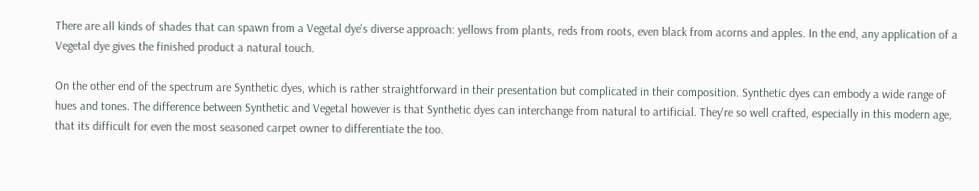There are all kinds of shades that can spawn from a Vegetal dye's diverse approach: yellows from plants, reds from roots, even black from acorns and apples. In the end, any application of a Vegetal dye gives the finished product a natural touch.

On the other end of the spectrum are Synthetic dyes, which is rather straightforward in their presentation but complicated in their composition. Synthetic dyes can embody a wide range of hues and tones. The difference between Synthetic and Vegetal however is that Synthetic dyes can interchange from natural to artificial. They're so well crafted, especially in this modern age, that its difficult for even the most seasoned carpet owner to differentiate the too.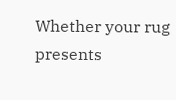Whether your rug presents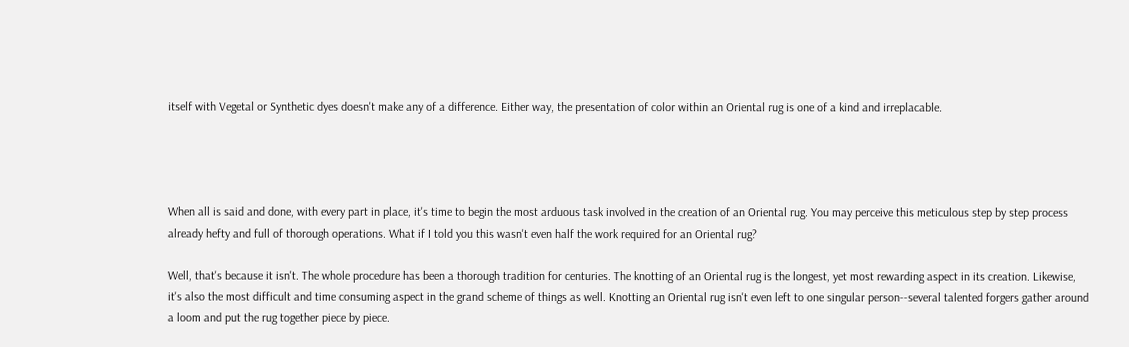itself with Vegetal or Synthetic dyes doesn't make any of a difference. Either way, the presentation of color within an Oriental rug is one of a kind and irreplacable.




When all is said and done, with every part in place, it's time to begin the most arduous task involved in the creation of an Oriental rug. You may perceive this meticulous step by step process already hefty and full of thorough operations. What if I told you this wasn't even half the work required for an Oriental rug?

Well, that's because it isn't. The whole procedure has been a thorough tradition for centuries. The knotting of an Oriental rug is the longest, yet most rewarding aspect in its creation. Likewise, it's also the most difficult and time consuming aspect in the grand scheme of things as well. Knotting an Oriental rug isn't even left to one singular person--several talented forgers gather around a loom and put the rug together piece by piece.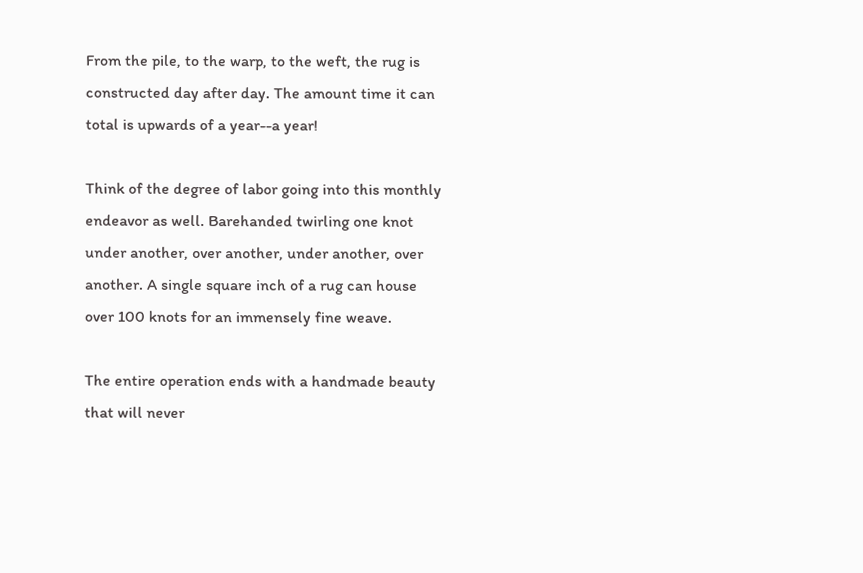From the pile, to the warp, to the weft, the rug is constructed day after day. The amount time it can total is upwards of a year--a year!

Think of the degree of labor going into this monthly endeavor as well. Barehanded twirling one knot under another, over another, under another, over another. A single square inch of a rug can house over 100 knots for an immensely fine weave.

The entire operation ends with a handmade beauty that will never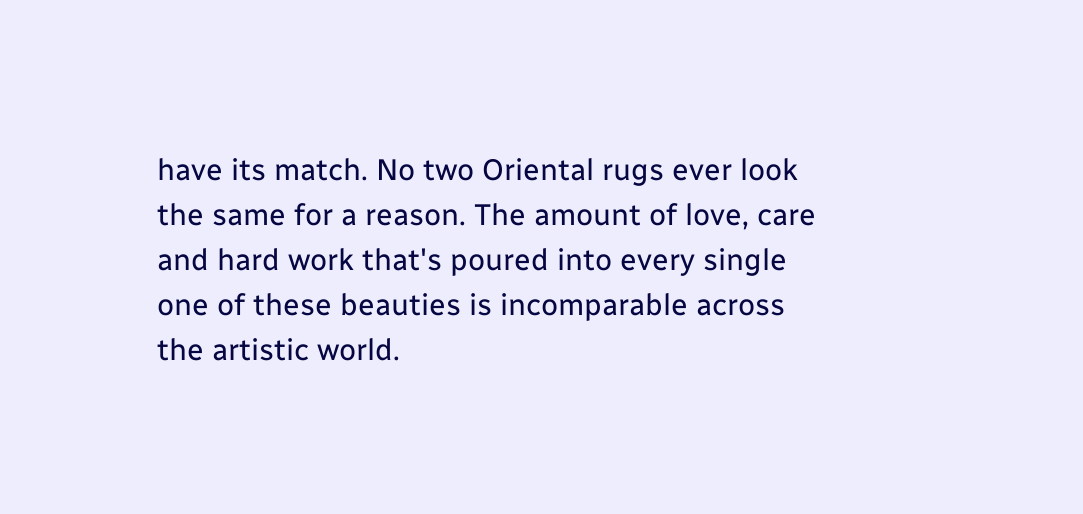have its match. No two Oriental rugs ever look the same for a reason. The amount of love, care and hard work that's poured into every single one of these beauties is incomparable across the artistic world.